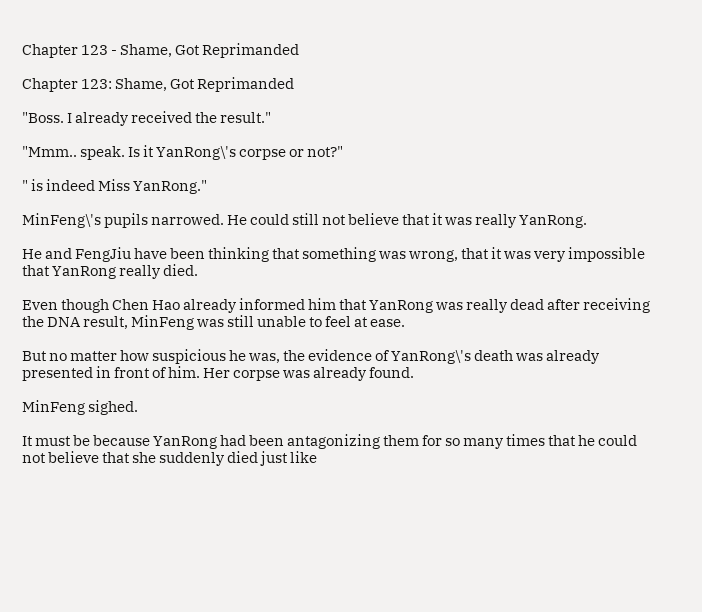Chapter 123 - Shame, Got Reprimanded

Chapter 123: Shame, Got Reprimanded

"Boss. I already received the result."

"Mmm.. speak. Is it YanRong\'s corpse or not?"

" is indeed Miss YanRong."

MinFeng\'s pupils narrowed. He could still not believe that it was really YanRong.

He and FengJiu have been thinking that something was wrong, that it was very impossible that YanRong really died.

Even though Chen Hao already informed him that YanRong was really dead after receiving the DNA result, MinFeng was still unable to feel at ease.

But no matter how suspicious he was, the evidence of YanRong\'s death was already presented in front of him. Her corpse was already found.

MinFeng sighed.

It must be because YanRong had been antagonizing them for so many times that he could not believe that she suddenly died just like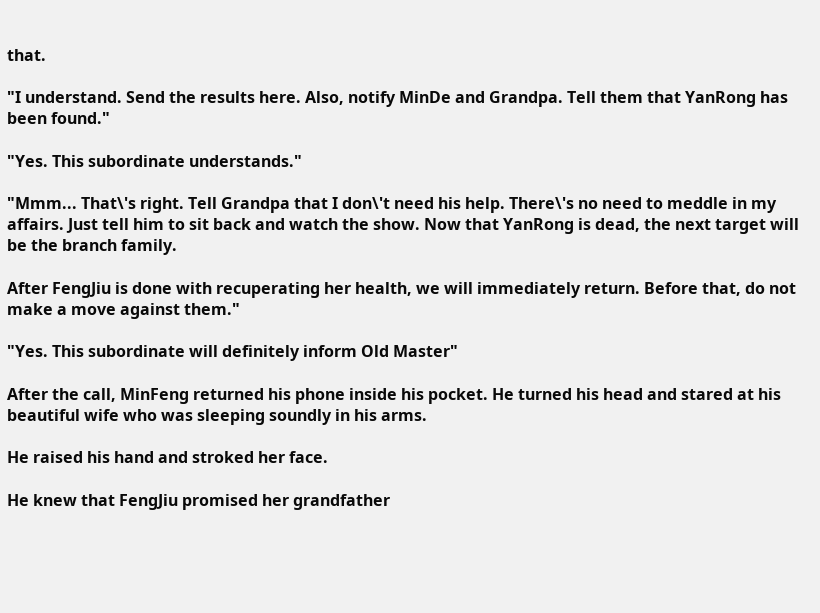that.

"I understand. Send the results here. Also, notify MinDe and Grandpa. Tell them that YanRong has been found."

"Yes. This subordinate understands."

"Mmm... That\'s right. Tell Grandpa that I don\'t need his help. There\'s no need to meddle in my affairs. Just tell him to sit back and watch the show. Now that YanRong is dead, the next target will be the branch family.

After FengJiu is done with recuperating her health, we will immediately return. Before that, do not make a move against them."

"Yes. This subordinate will definitely inform Old Master"

After the call, MinFeng returned his phone inside his pocket. He turned his head and stared at his beautiful wife who was sleeping soundly in his arms.

He raised his hand and stroked her face.

He knew that FengJiu promised her grandfather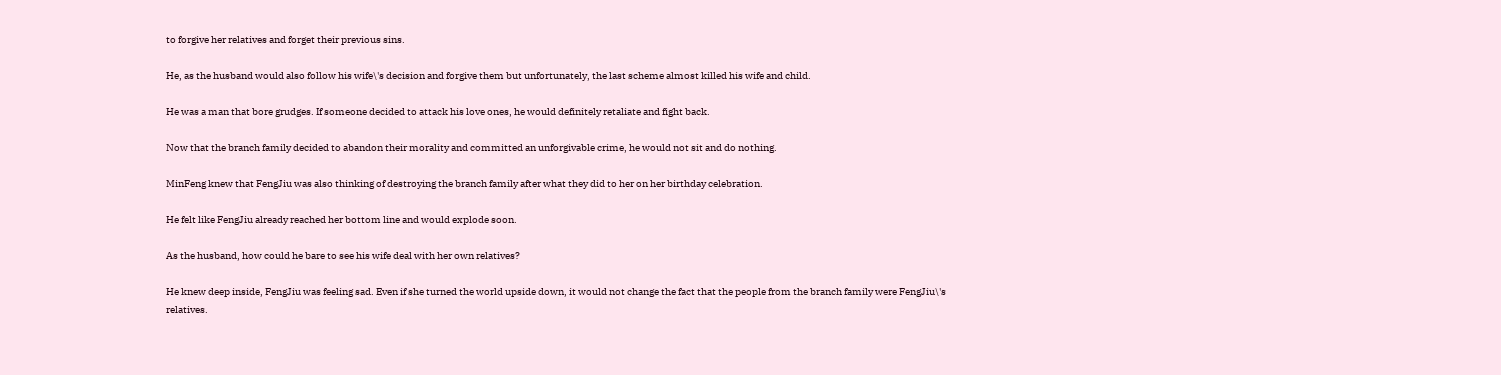to forgive her relatives and forget their previous sins.

He, as the husband would also follow his wife\'s decision and forgive them but unfortunately, the last scheme almost killed his wife and child.

He was a man that bore grudges. If someone decided to attack his love ones, he would definitely retaliate and fight back.

Now that the branch family decided to abandon their morality and committed an unforgivable crime, he would not sit and do nothing.

MinFeng knew that FengJiu was also thinking of destroying the branch family after what they did to her on her birthday celebration.

He felt like FengJiu already reached her bottom line and would explode soon.

As the husband, how could he bare to see his wife deal with her own relatives?

He knew deep inside, FengJiu was feeling sad. Even if she turned the world upside down, it would not change the fact that the people from the branch family were FengJiu\'s relatives.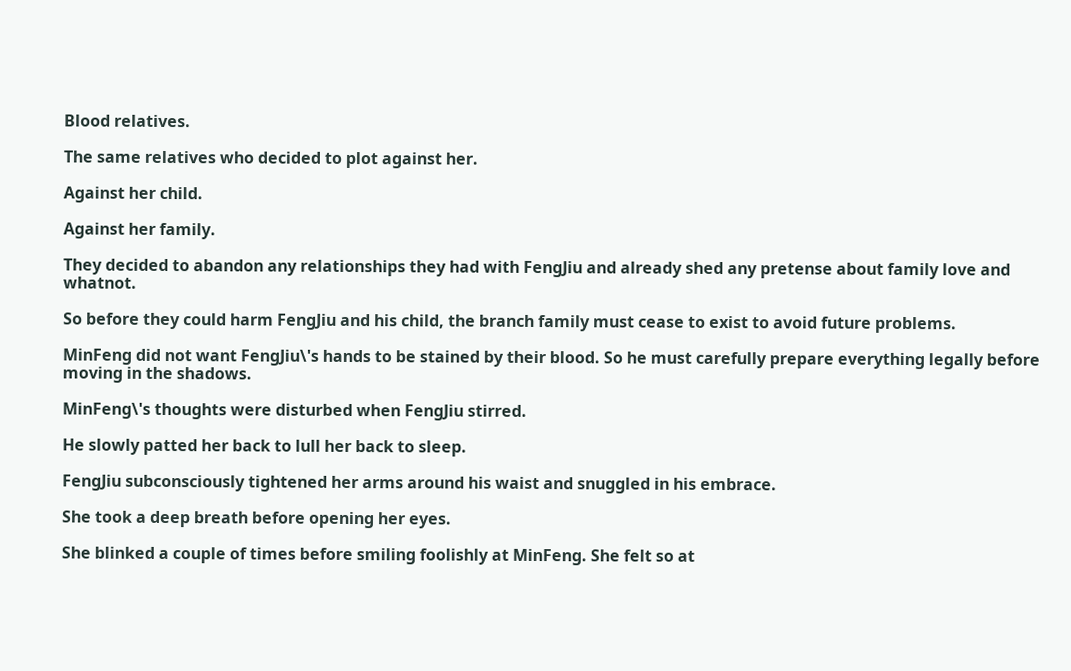Blood relatives.

The same relatives who decided to plot against her.

Against her child.

Against her family.

They decided to abandon any relationships they had with FengJiu and already shed any pretense about family love and whatnot.

So before they could harm FengJiu and his child, the branch family must cease to exist to avoid future problems.

MinFeng did not want FengJiu\'s hands to be stained by their blood. So he must carefully prepare everything legally before moving in the shadows.

MinFeng\'s thoughts were disturbed when FengJiu stirred.

He slowly patted her back to lull her back to sleep.

FengJiu subconsciously tightened her arms around his waist and snuggled in his embrace.

She took a deep breath before opening her eyes.

She blinked a couple of times before smiling foolishly at MinFeng. She felt so at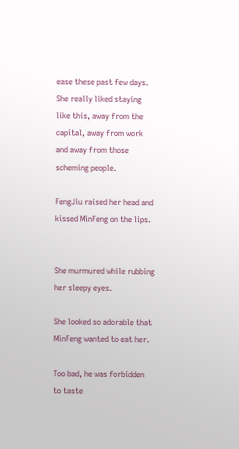ease these past few days. She really liked staying like this, away from the capital, away from work and away from those scheming people.

FengJiu raised her head and kissed MinFeng on the lips.


She murmured while rubbing her sleepy eyes.

She looked so adorable that MinFeng wanted to eat her.

Too bad, he was forbidden to taste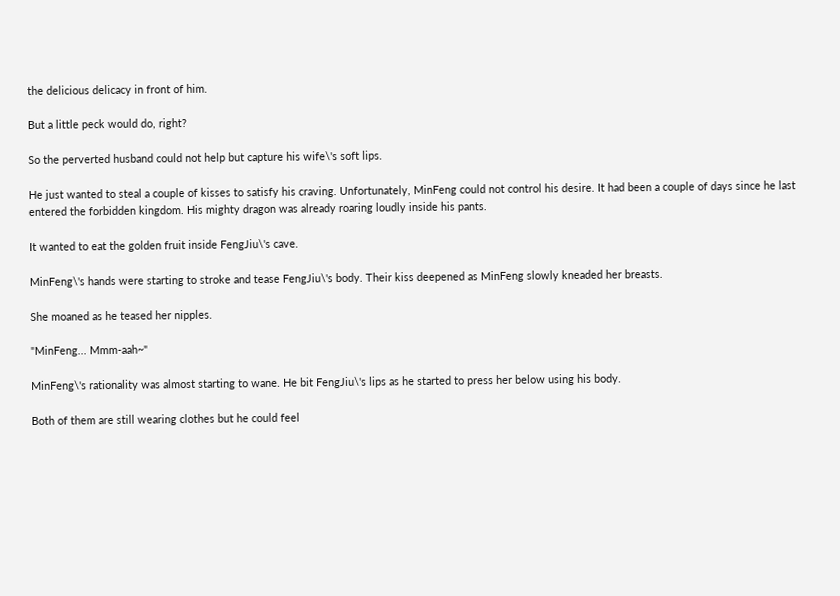the delicious delicacy in front of him.

But a little peck would do, right?

So the perverted husband could not help but capture his wife\'s soft lips.

He just wanted to steal a couple of kisses to satisfy his craving. Unfortunately, MinFeng could not control his desire. It had been a couple of days since he last entered the forbidden kingdom. His mighty dragon was already roaring loudly inside his pants.

It wanted to eat the golden fruit inside FengJiu\'s cave.

MinFeng\'s hands were starting to stroke and tease FengJiu\'s body. Their kiss deepened as MinFeng slowly kneaded her breasts.

She moaned as he teased her nipples.

"MinFeng... Mmm-aah~"

MinFeng\'s rationality was almost starting to wane. He bit FengJiu\'s lips as he started to press her below using his body.

Both of them are still wearing clothes but he could feel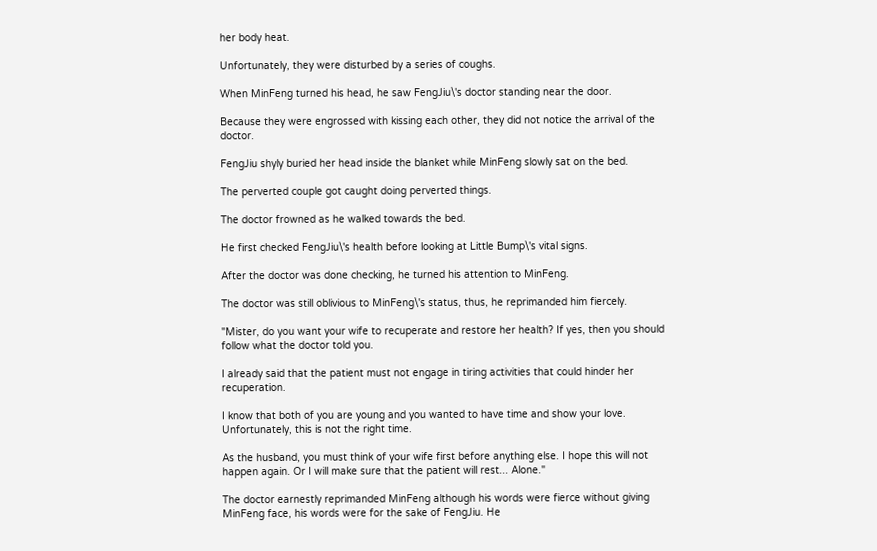her body heat.

Unfortunately, they were disturbed by a series of coughs.

When MinFeng turned his head, he saw FengJiu\'s doctor standing near the door.

Because they were engrossed with kissing each other, they did not notice the arrival of the doctor.

FengJiu shyly buried her head inside the blanket while MinFeng slowly sat on the bed.

The perverted couple got caught doing perverted things.

The doctor frowned as he walked towards the bed.

He first checked FengJiu\'s health before looking at Little Bump\'s vital signs.

After the doctor was done checking, he turned his attention to MinFeng.

The doctor was still oblivious to MinFeng\'s status, thus, he reprimanded him fiercely.

"Mister, do you want your wife to recuperate and restore her health? If yes, then you should follow what the doctor told you.

I already said that the patient must not engage in tiring activities that could hinder her recuperation.

I know that both of you are young and you wanted to have time and show your love. Unfortunately, this is not the right time.

As the husband, you must think of your wife first before anything else. I hope this will not happen again. Or I will make sure that the patient will rest... Alone."

The doctor earnestly reprimanded MinFeng although his words were fierce without giving MinFeng face, his words were for the sake of FengJiu. He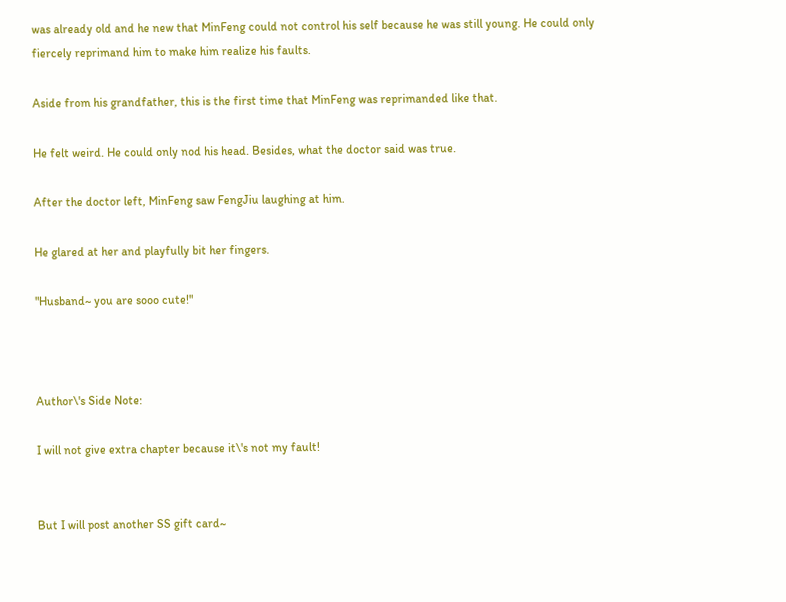was already old and he new that MinFeng could not control his self because he was still young. He could only fiercely reprimand him to make him realize his faults.

Aside from his grandfather, this is the first time that MinFeng was reprimanded like that.

He felt weird. He could only nod his head. Besides, what the doctor said was true.

After the doctor left, MinFeng saw FengJiu laughing at him.

He glared at her and playfully bit her fingers.

"Husband~ you are sooo cute!"



Author\'s Side Note:

I will not give extra chapter because it\'s not my fault!


But I will post another SS gift card~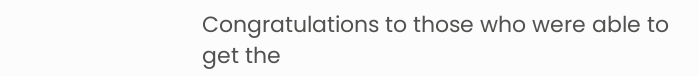Congratulations to those who were able to get the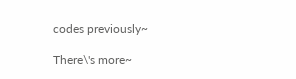codes previously~

There\'s more~